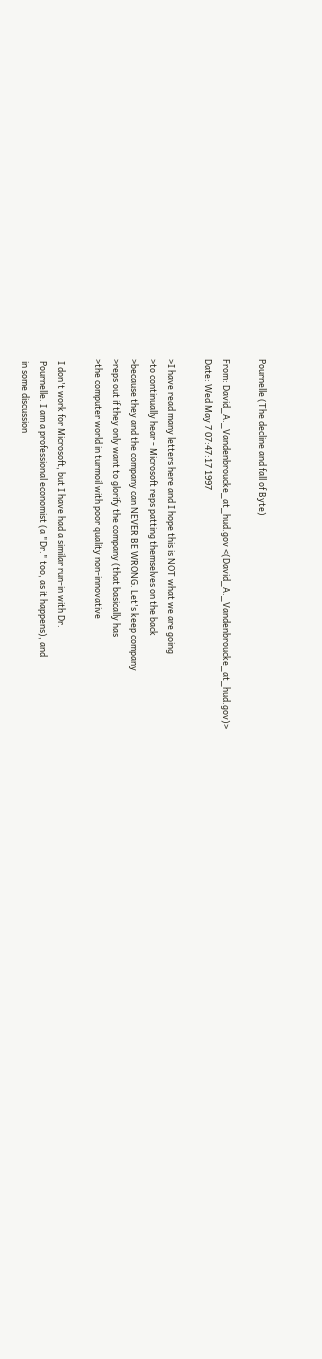Pournelle (The decline and fall of Byte)

From: David_A._Vandenbroucke_at_hud.gov <(David_A._Vandenbroucke_at_hud.gov)>
Date: Wed May 7 07:47:17 1997

>I have read many letters here and I hope this is NOT what we are going
>to continually hear - Microsoft reps patting themselves on the back
>because they and the company can NEVER BE WRONG. Let's keep company
>reps out if they only want to glorify the company (that basically has
>the computer world in turmoil with poor quality non-innovative

 I don't work for Microsoft, but I have had a similar run-in with Dr.
 Pournelle. I am a professional economist (a "Dr." too, as it happens), and
 in some discussion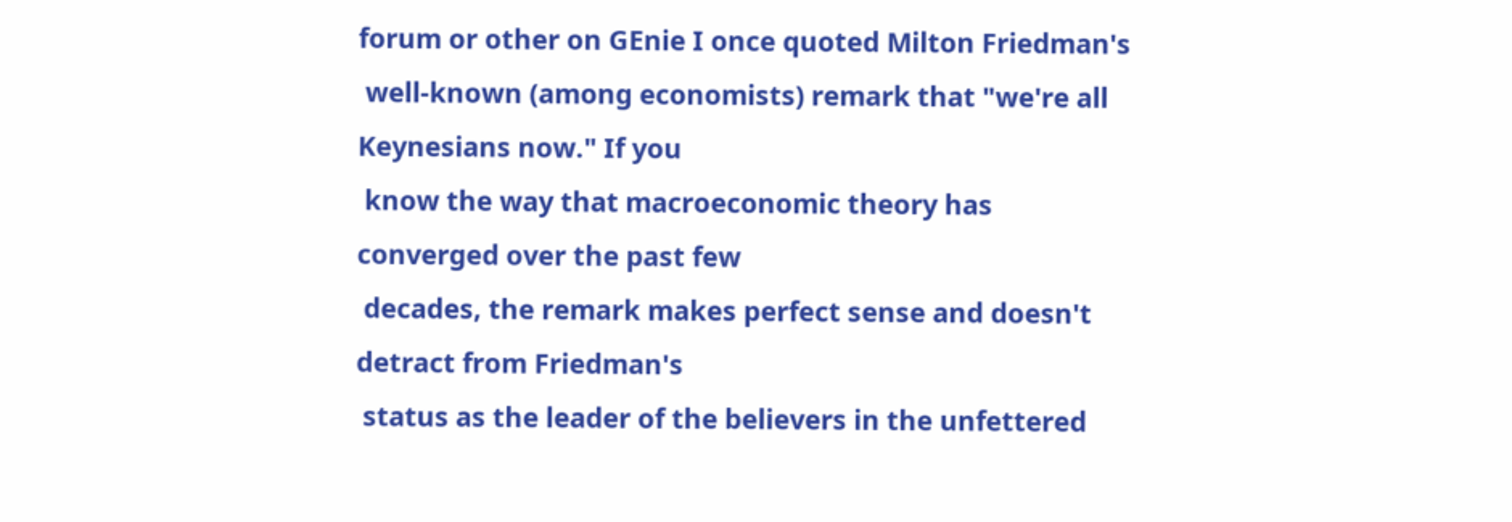forum or other on GEnie I once quoted Milton Friedman's
 well-known (among economists) remark that "we're all Keynesians now." If you
 know the way that macroeconomic theory has converged over the past few
 decades, the remark makes perfect sense and doesn't detract from Friedman's
 status as the leader of the believers in the unfettered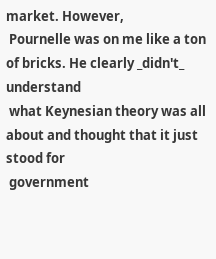market. However,
 Pournelle was on me like a ton of bricks. He clearly _didn't_ understand
 what Keynesian theory was all about and thought that it just stood for
 government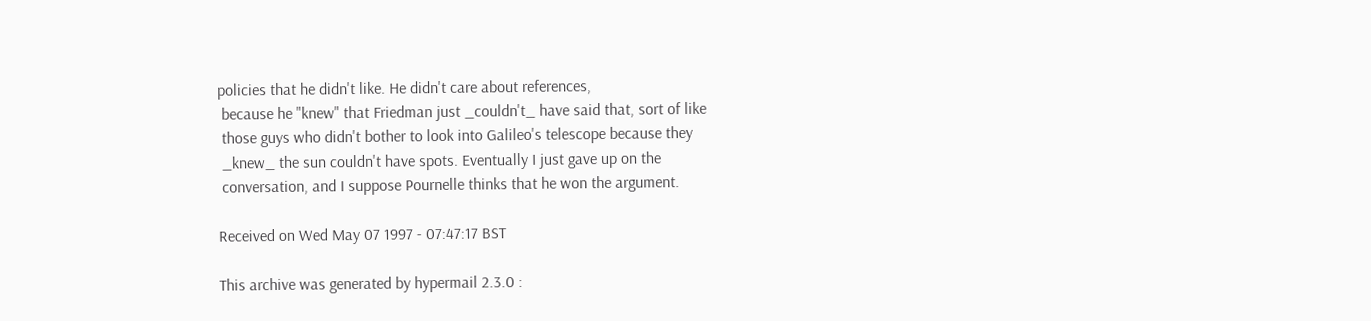policies that he didn't like. He didn't care about references,
 because he "knew" that Friedman just _couldn't_ have said that, sort of like
 those guys who didn't bother to look into Galileo's telescope because they
 _knew_ the sun couldn't have spots. Eventually I just gave up on the
 conversation, and I suppose Pournelle thinks that he won the argument.

Received on Wed May 07 1997 - 07:47:17 BST

This archive was generated by hypermail 2.3.0 :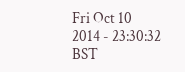Fri Oct 10 2014 - 23:30:32 BST